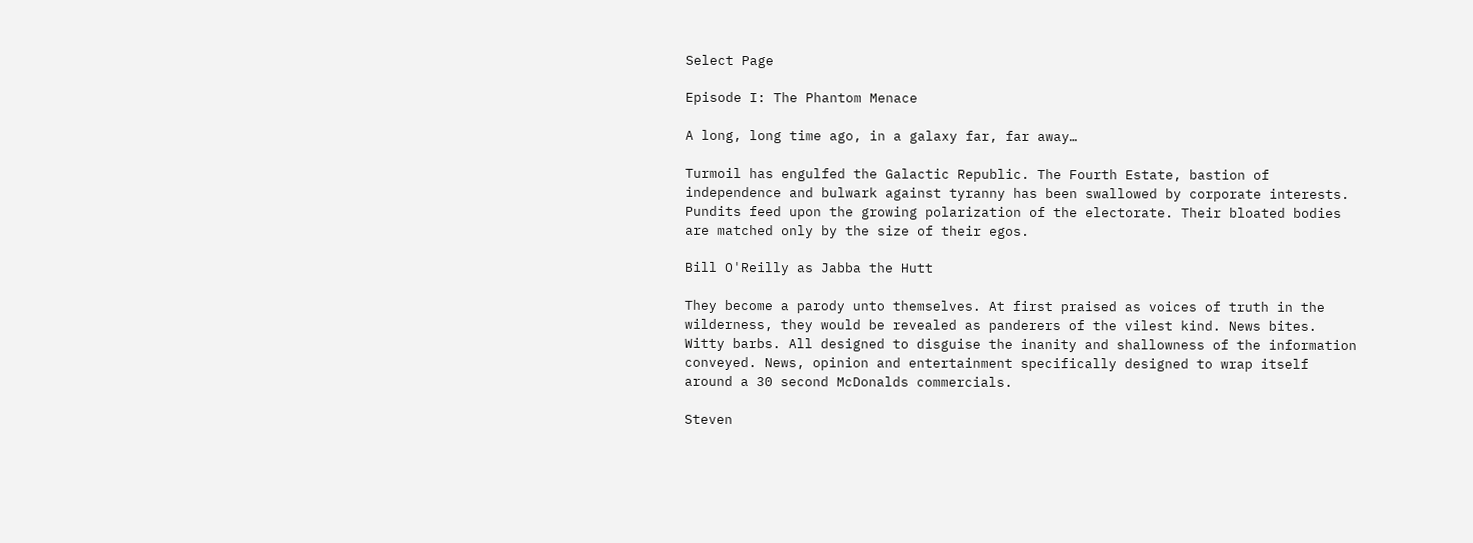Select Page

Episode I: The Phantom Menace

A long, long time ago, in a galaxy far, far away…

Turmoil has engulfed the Galactic Republic. The Fourth Estate, bastion of independence and bulwark against tyranny has been swallowed by corporate interests. Pundits feed upon the growing polarization of the electorate. Their bloated bodies are matched only by the size of their egos.

Bill O'Reilly as Jabba the Hutt

They become a parody unto themselves. At first praised as voices of truth in the wilderness, they would be revealed as panderers of the vilest kind. News bites. Witty barbs. All designed to disguise the inanity and shallowness of the information conveyed. News, opinion and entertainment specifically designed to wrap itself around a 30 second McDonalds commercials.

Steven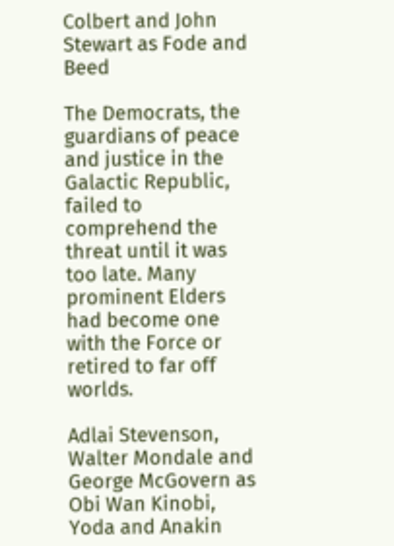Colbert and John Stewart as Fode and Beed

The Democrats, the guardians of peace and justice in the Galactic Republic, failed to comprehend the threat until it was too late. Many prominent Elders had become one with the Force or retired to far off worlds.

Adlai Stevenson, Walter Mondale and George McGovern as Obi Wan Kinobi, Yoda and Anakin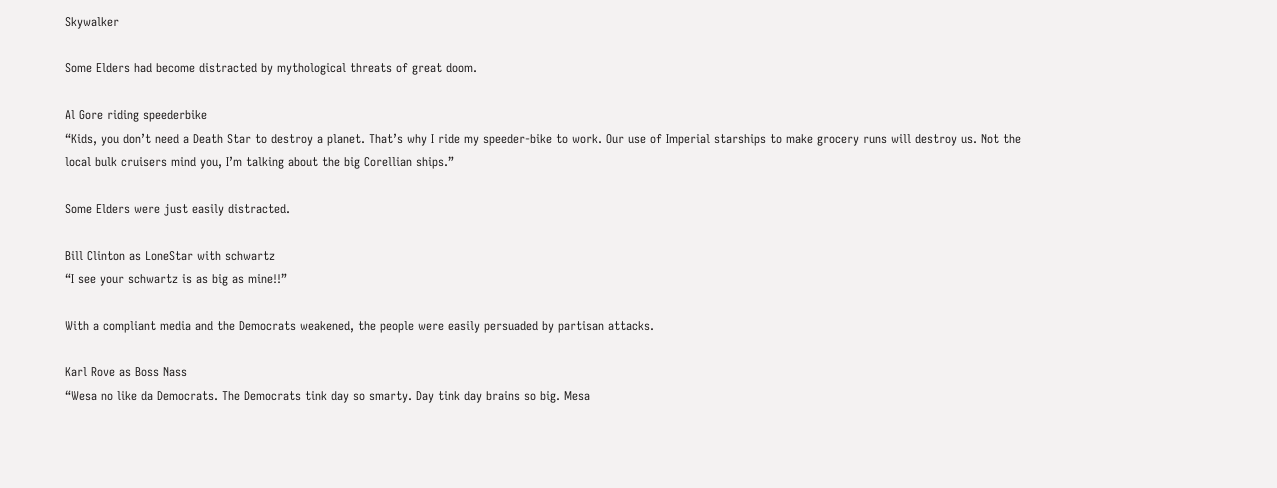Skywalker

Some Elders had become distracted by mythological threats of great doom.

Al Gore riding speederbike
“Kids, you don’t need a Death Star to destroy a planet. That’s why I ride my speeder-bike to work. Our use of Imperial starships to make grocery runs will destroy us. Not the local bulk cruisers mind you, I’m talking about the big Corellian ships.”

Some Elders were just easily distracted.

Bill Clinton as LoneStar with schwartz
“I see your schwartz is as big as mine!!”

With a compliant media and the Democrats weakened, the people were easily persuaded by partisan attacks.

Karl Rove as Boss Nass
“Wesa no like da Democrats. The Democrats tink day so smarty. Day tink day brains so big. Mesa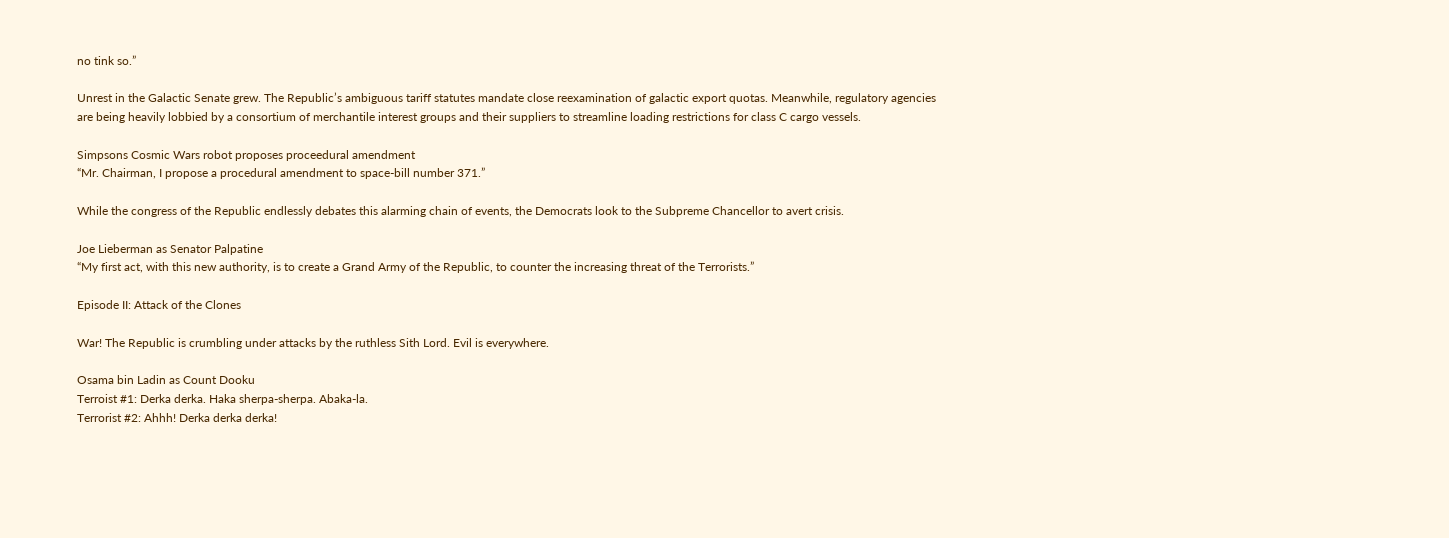no tink so.”

Unrest in the Galactic Senate grew. The Republic’s ambiguous tariff statutes mandate close reexamination of galactic export quotas. Meanwhile, regulatory agencies are being heavily lobbied by a consortium of merchantile interest groups and their suppliers to streamline loading restrictions for class C cargo vessels.

Simpsons Cosmic Wars robot proposes proceedural amendment
“Mr. Chairman, I propose a procedural amendment to space-bill number 371.”

While the congress of the Republic endlessly debates this alarming chain of events, the Democrats look to the Subpreme Chancellor to avert crisis.

Joe Lieberman as Senator Palpatine
“My first act, with this new authority, is to create a Grand Army of the Republic, to counter the increasing threat of the Terrorists.”

Episode II: Attack of the Clones

War! The Republic is crumbling under attacks by the ruthless Sith Lord. Evil is everywhere.

Osama bin Ladin as Count Dooku
Terroist #1: Derka derka. Haka sherpa-sherpa. Abaka-la.
Terrorist #2: Ahhh! Derka derka derka!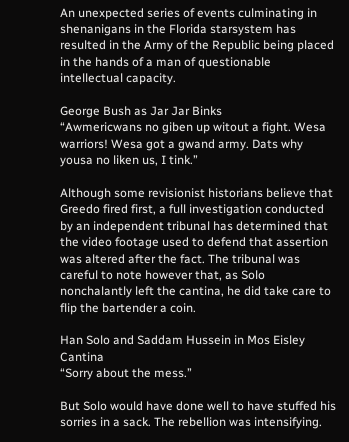An unexpected series of events culminating in shenanigans in the Florida starsystem has resulted in the Army of the Republic being placed in the hands of a man of questionable intellectual capacity.

George Bush as Jar Jar Binks
“Awmericwans no giben up witout a fight. Wesa warriors! Wesa got a gwand army. Dats why yousa no liken us, I tink.”

Although some revisionist historians believe that Greedo fired first, a full investigation conducted by an independent tribunal has determined that the video footage used to defend that assertion was altered after the fact. The tribunal was careful to note however that, as Solo nonchalantly left the cantina, he did take care to flip the bartender a coin.

Han Solo and Saddam Hussein in Mos Eisley Cantina
“Sorry about the mess.”

But Solo would have done well to have stuffed his sorries in a sack. The rebellion was intensifying.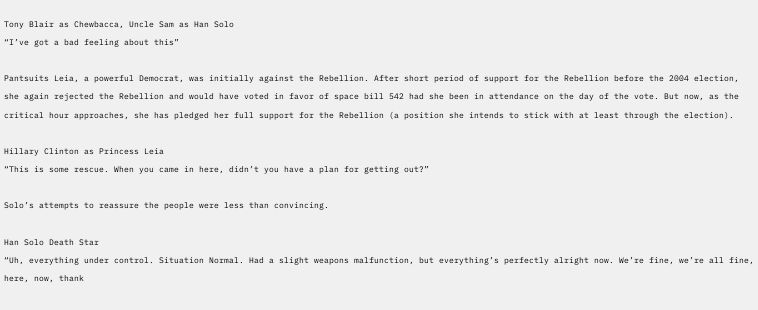Tony Blair as Chewbacca, Uncle Sam as Han Solo
“I’ve got a bad feeling about this”

Pantsuits Leia, a powerful Democrat, was initially against the Rebellion. After short period of support for the Rebellion before the 2004 election, she again rejected the Rebellion and would have voted in favor of space bill 542 had she been in attendance on the day of the vote. But now, as the critical hour approaches, she has pledged her full support for the Rebellion (a position she intends to stick with at least through the election).

Hillary Clinton as Princess Leia
“This is some rescue. When you came in here, didn’t you have a plan for getting out?”

Solo’s attempts to reassure the people were less than convincing.

Han Solo Death Star
“Uh, everything under control. Situation Normal. Had a slight weapons malfunction, but everything’s perfectly alright now. We’re fine, we’re all fine, here, now, thank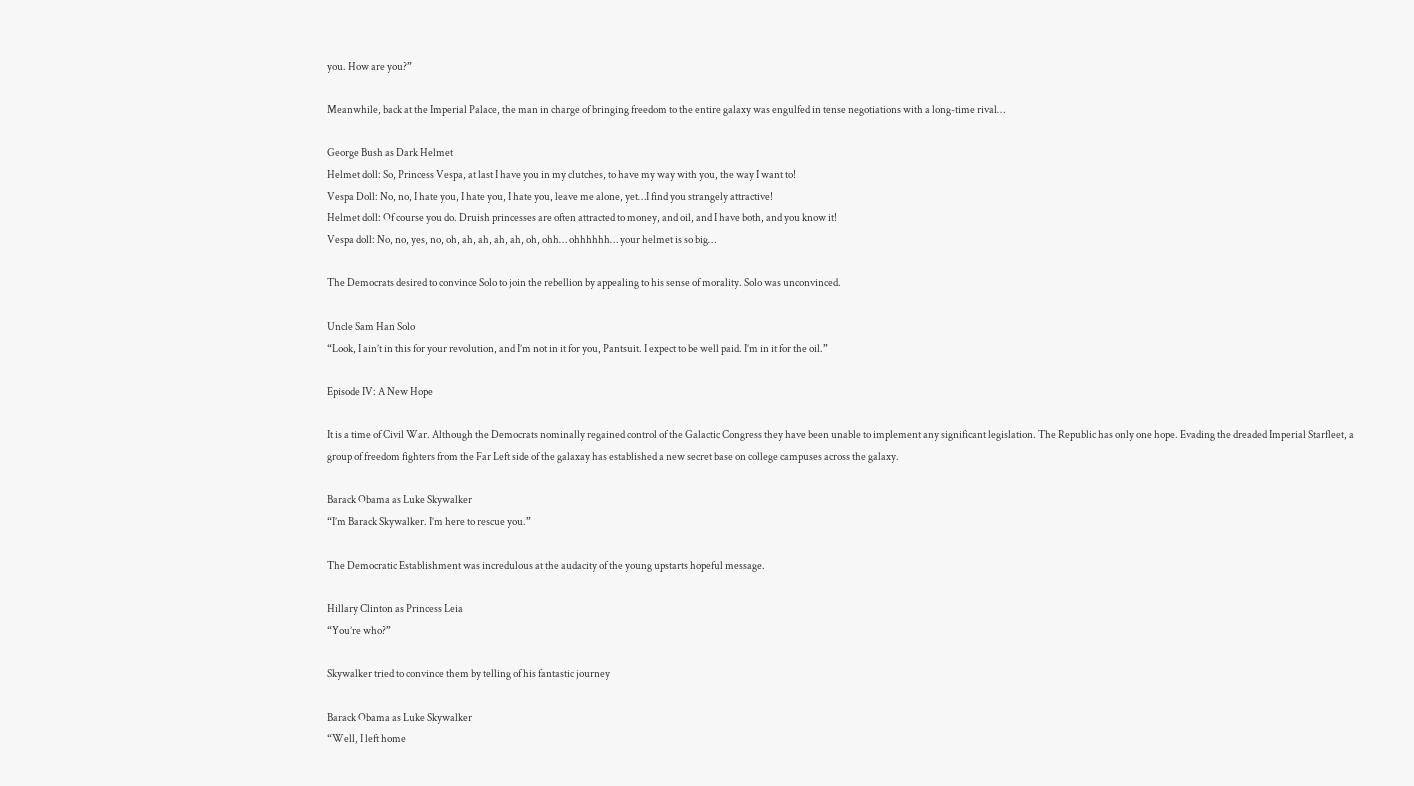you. How are you?”

Meanwhile, back at the Imperial Palace, the man in charge of bringing freedom to the entire galaxy was engulfed in tense negotiations with a long-time rival…

George Bush as Dark Helmet
Helmet doll: So, Princess Vespa, at last I have you in my clutches, to have my way with you, the way I want to!
Vespa Doll: No, no, I hate you, I hate you, I hate you, leave me alone, yet…I find you strangely attractive!
Helmet doll: Of course you do. Druish princesses are often attracted to money, and oil, and I have both, and you know it!
Vespa doll: No, no, yes, no, oh, ah, ah, ah, ah, oh, ohh… ohhhhhh… your helmet is so big…

The Democrats desired to convince Solo to join the rebellion by appealing to his sense of morality. Solo was unconvinced.

Uncle Sam Han Solo
“Look, I ain’t in this for your revolution, and I’m not in it for you, Pantsuit. I expect to be well paid. I’m in it for the oil.”

Episode IV: A New Hope

It is a time of Civil War. Although the Democrats nominally regained control of the Galactic Congress they have been unable to implement any significant legislation. The Republic has only one hope. Evading the dreaded Imperial Starfleet, a group of freedom fighters from the Far Left side of the galaxay has established a new secret base on college campuses across the galaxy.

Barack Obama as Luke Skywalker
“I’m Barack Skywalker. I’m here to rescue you.”

The Democratic Establishment was incredulous at the audacity of the young upstarts hopeful message.

Hillary Clinton as Princess Leia
“You’re who?”

Skywalker tried to convince them by telling of his fantastic journey

Barack Obama as Luke Skywalker
“Well, I left home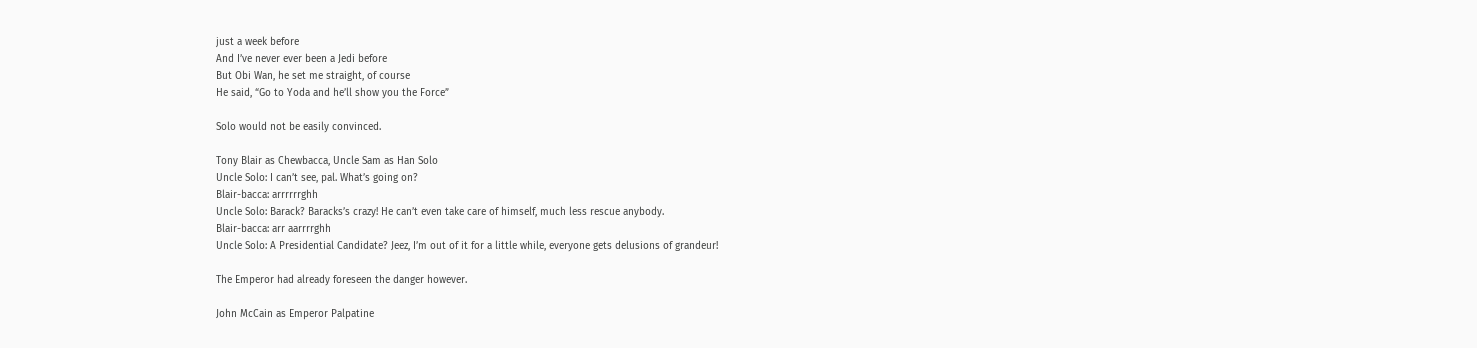just a week before
And I’ve never ever been a Jedi before
But Obi Wan, he set me straight, of course
He said, “Go to Yoda and he’ll show you the Force”

Solo would not be easily convinced.

Tony Blair as Chewbacca, Uncle Sam as Han Solo
Uncle Solo: I can’t see, pal. What’s going on?
Blair-bacca: arrrrrrghh
Uncle Solo: Barack? Baracks’s crazy! He can’t even take care of himself, much less rescue anybody.
Blair-bacca: arr aarrrrghh
Uncle Solo: A Presidential Candidate? Jeez, I’m out of it for a little while, everyone gets delusions of grandeur!

The Emperor had already foreseen the danger however.

John McCain as Emperor Palpatine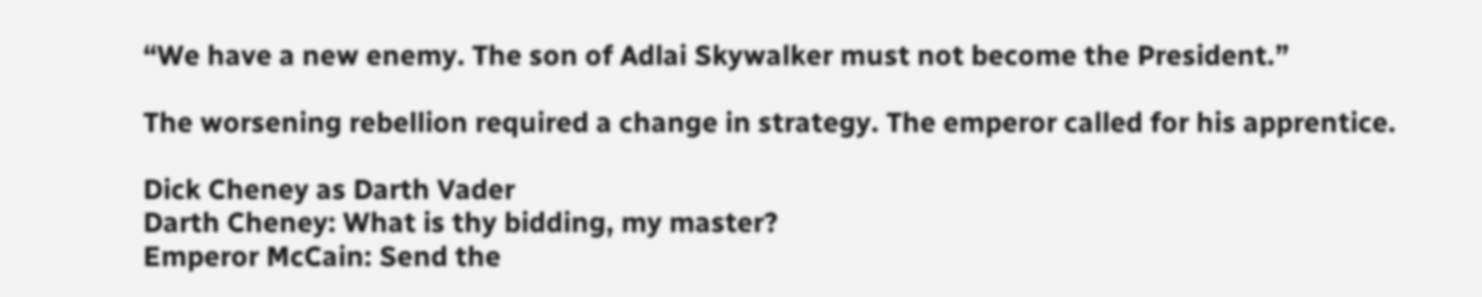“We have a new enemy. The son of Adlai Skywalker must not become the President.”

The worsening rebellion required a change in strategy. The emperor called for his apprentice.

Dick Cheney as Darth Vader
Darth Cheney: What is thy bidding, my master?
Emperor McCain: Send the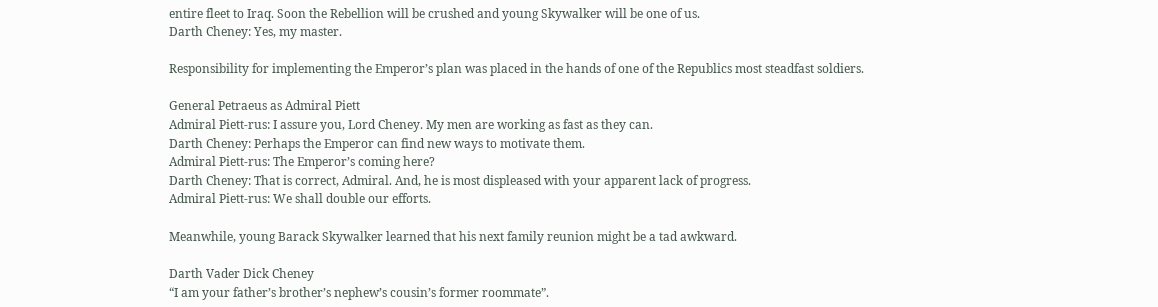entire fleet to Iraq. Soon the Rebellion will be crushed and young Skywalker will be one of us.
Darth Cheney: Yes, my master.

Responsibility for implementing the Emperor’s plan was placed in the hands of one of the Republics most steadfast soldiers.

General Petraeus as Admiral Piett
Admiral Piett-rus: I assure you, Lord Cheney. My men are working as fast as they can.
Darth Cheney: Perhaps the Emperor can find new ways to motivate them.
Admiral Piett-rus: The Emperor’s coming here?
Darth Cheney: That is correct, Admiral. And, he is most displeased with your apparent lack of progress.
Admiral Piett-rus: We shall double our efforts.

Meanwhile, young Barack Skywalker learned that his next family reunion might be a tad awkward.

Darth Vader Dick Cheney
“I am your father’s brother’s nephew’s cousin’s former roommate”.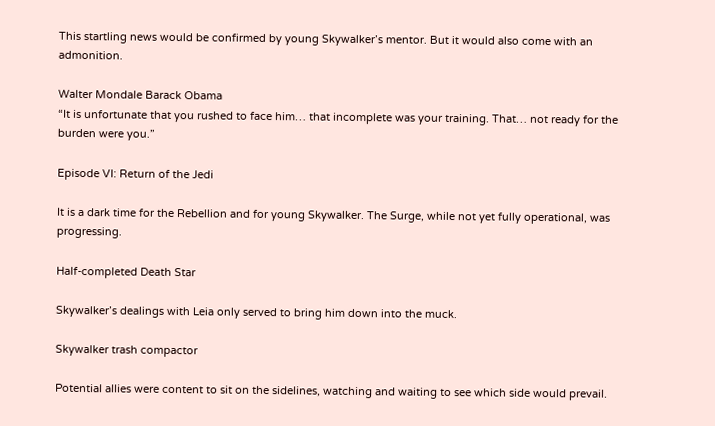This startling news would be confirmed by young Skywalker’s mentor. But it would also come with an admonition.

Walter Mondale Barack Obama
“It is unfortunate that you rushed to face him… that incomplete was your training. That… not ready for the burden were you.”

Episode VI: Return of the Jedi

It is a dark time for the Rebellion and for young Skywalker. The Surge, while not yet fully operational, was progressing.

Half-completed Death Star

Skywalker’s dealings with Leia only served to bring him down into the muck.

Skywalker trash compactor

Potential allies were content to sit on the sidelines, watching and waiting to see which side would prevail.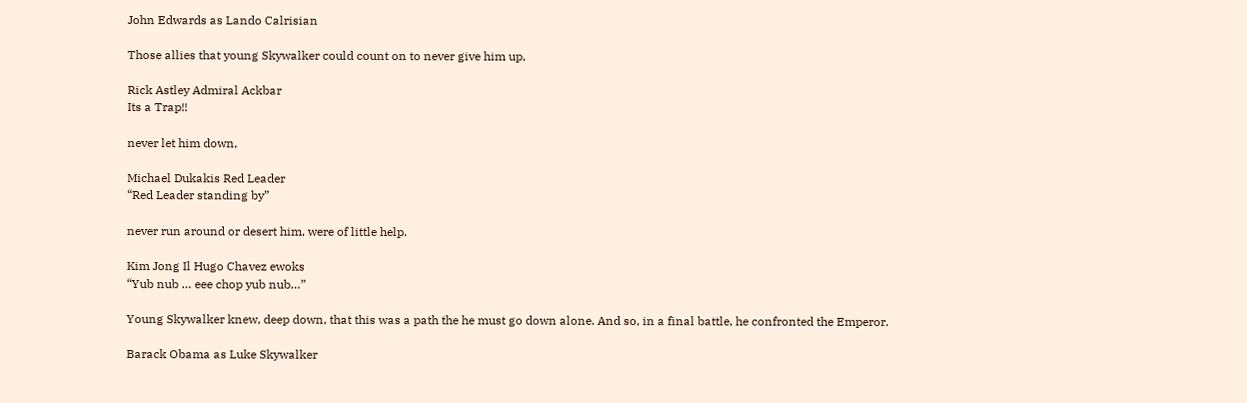John Edwards as Lando Calrisian

Those allies that young Skywalker could count on to never give him up,

Rick Astley Admiral Ackbar
Its a Trap!!

never let him down,

Michael Dukakis Red Leader
“Red Leader standing by”

never run around or desert him, were of little help.

Kim Jong Il Hugo Chavez ewoks
“Yub nub … eee chop yub nub…”

Young Skywalker knew, deep down, that this was a path the he must go down alone. And so, in a final battle, he confronted the Emperor.

Barack Obama as Luke Skywalker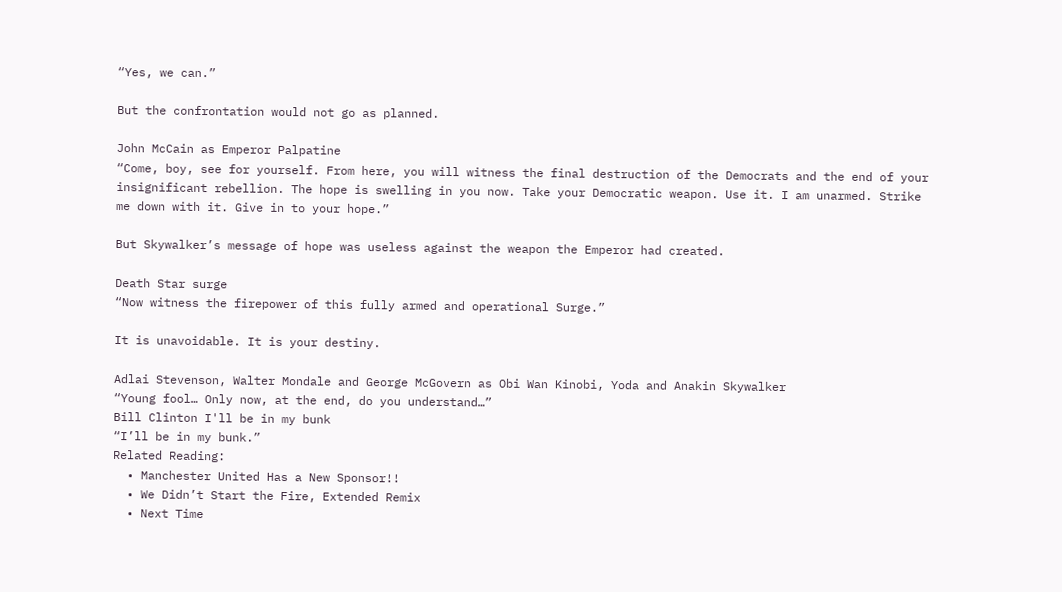“Yes, we can.”

But the confrontation would not go as planned.

John McCain as Emperor Palpatine
“Come, boy, see for yourself. From here, you will witness the final destruction of the Democrats and the end of your insignificant rebellion. The hope is swelling in you now. Take your Democratic weapon. Use it. I am unarmed. Strike me down with it. Give in to your hope.”

But Skywalker’s message of hope was useless against the weapon the Emperor had created.

Death Star surge
“Now witness the firepower of this fully armed and operational Surge.”

It is unavoidable. It is your destiny.

Adlai Stevenson, Walter Mondale and George McGovern as Obi Wan Kinobi, Yoda and Anakin Skywalker
“Young fool… Only now, at the end, do you understand…”
Bill Clinton I'll be in my bunk
“I’ll be in my bunk.”
Related Reading:
  • Manchester United Has a New Sponsor!!
  • We Didn’t Start the Fire, Extended Remix
  • Next Time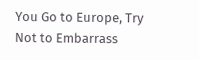You Go to Europe, Try Not to Embarrass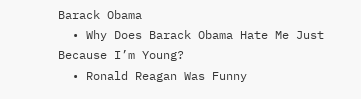Barack Obama
  • Why Does Barack Obama Hate Me Just Because I’m Young?
  • Ronald Reagan Was Funny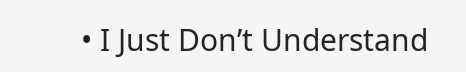• I Just Don’t Understand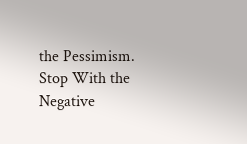the Pessimism. Stop With the Negative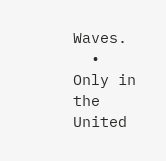Waves.
  • Only in the United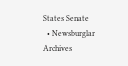States Senate
  • Newsburglar Archives